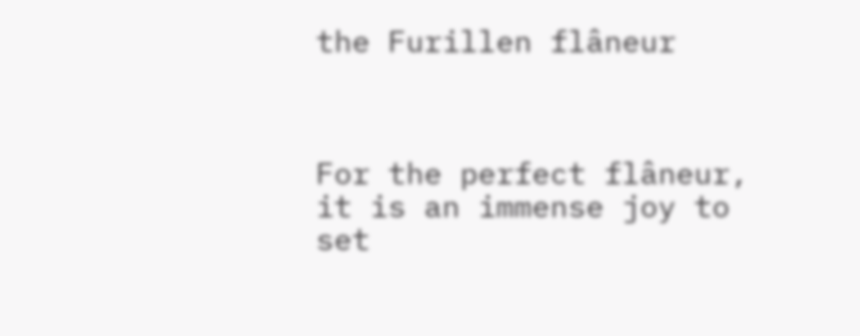the Furillen flâneur



For the perfect flâneur, it is an immense joy to set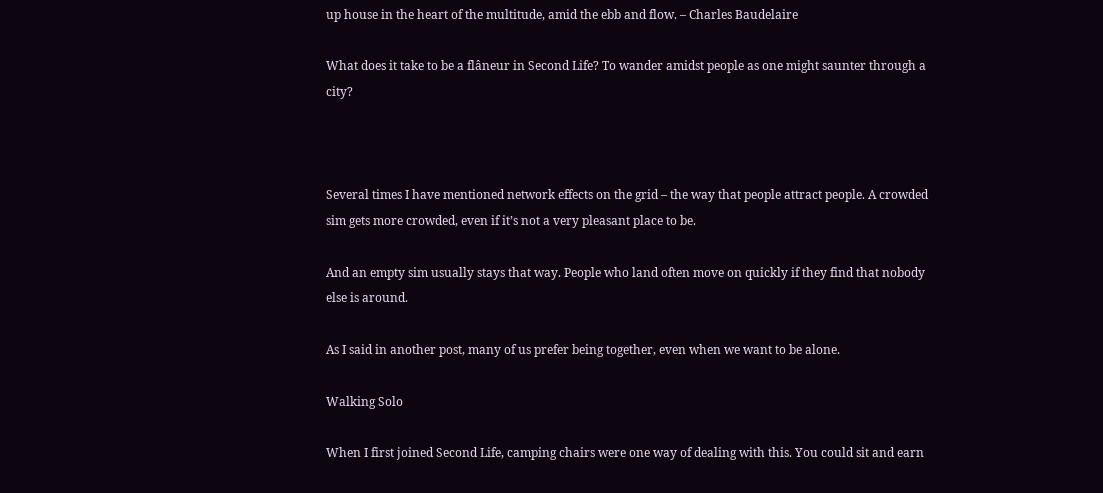up house in the heart of the multitude, amid the ebb and flow. – Charles Baudelaire

What does it take to be a flâneur in Second Life? To wander amidst people as one might saunter through a city?



Several times I have mentioned network effects on the grid – the way that people attract people. A crowded sim gets more crowded, even if it’s not a very pleasant place to be.

And an empty sim usually stays that way. People who land often move on quickly if they find that nobody else is around.

As I said in another post, many of us prefer being together, even when we want to be alone.

Walking Solo

When I first joined Second Life, camping chairs were one way of dealing with this. You could sit and earn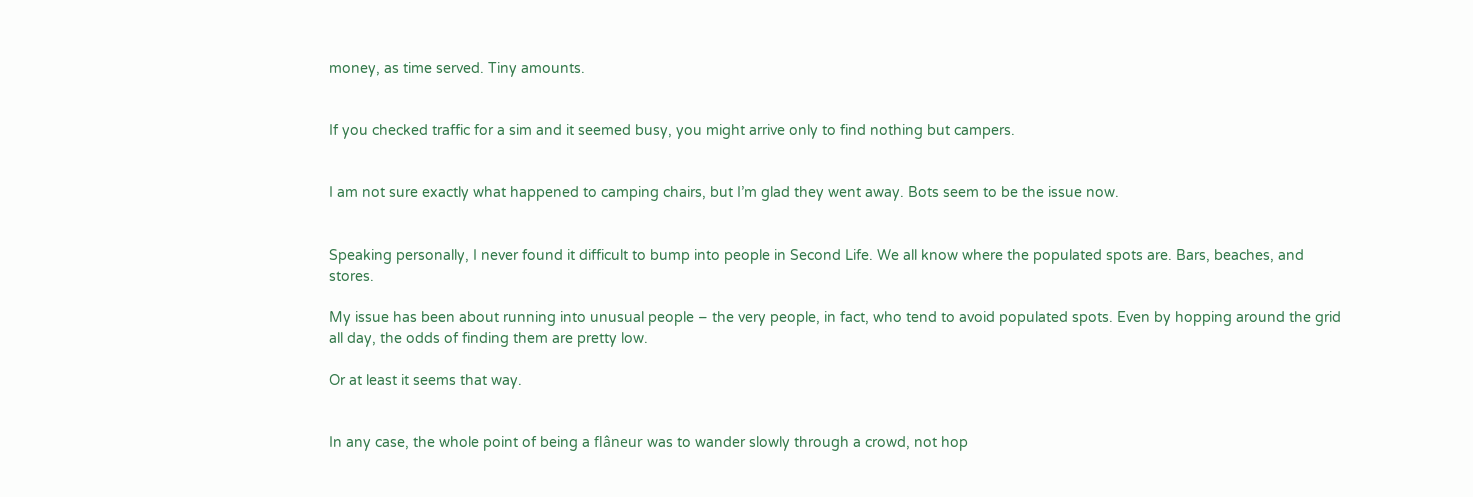money, as time served. Tiny amounts.


If you checked traffic for a sim and it seemed busy, you might arrive only to find nothing but campers.


I am not sure exactly what happened to camping chairs, but I’m glad they went away. Bots seem to be the issue now.


Speaking personally, I never found it difficult to bump into people in Second Life. We all know where the populated spots are. Bars, beaches, and stores.

My issue has been about running into unusual people – the very people, in fact, who tend to avoid populated spots. Even by hopping around the grid all day, the odds of finding them are pretty low.

Or at least it seems that way.


In any case, the whole point of being a flâneur was to wander slowly through a crowd, not hop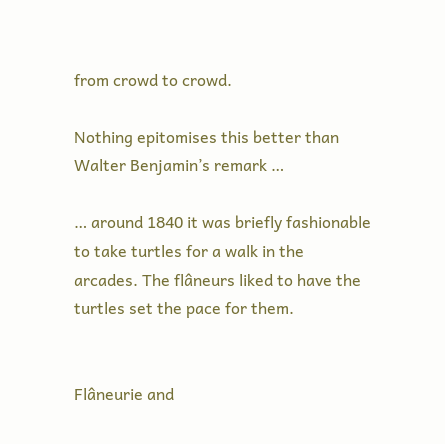from crowd to crowd.

Nothing epitomises this better than Walter Benjamin’s remark …

… around 1840 it was briefly fashionable to take turtles for a walk in the arcades. The flâneurs liked to have the turtles set the pace for them.


Flâneurie and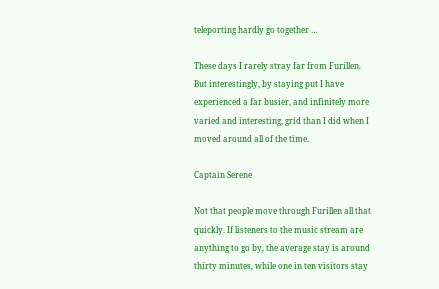teleporting hardly go together …

These days I rarely stray far from Furillen. But interestingly, by staying put I have experienced a far busier, and infinitely more varied and interesting, grid than I did when I moved around all of the time.

Captain Serene

Not that people move through Furillen all that quickly. If listeners to the music stream are anything to go by, the average stay is around thirty minutes, while one in ten visitors stay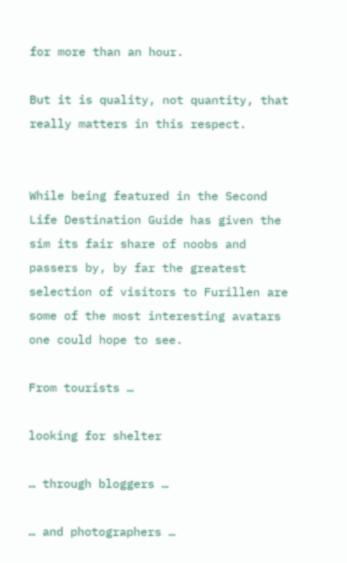for more than an hour.

But it is quality, not quantity, that really matters in this respect.


While being featured in the Second Life Destination Guide has given the sim its fair share of noobs and passers by, by far the greatest selection of visitors to Furillen are some of the most interesting avatars one could hope to see.

From tourists …

looking for shelter

… through bloggers …

… and photographers …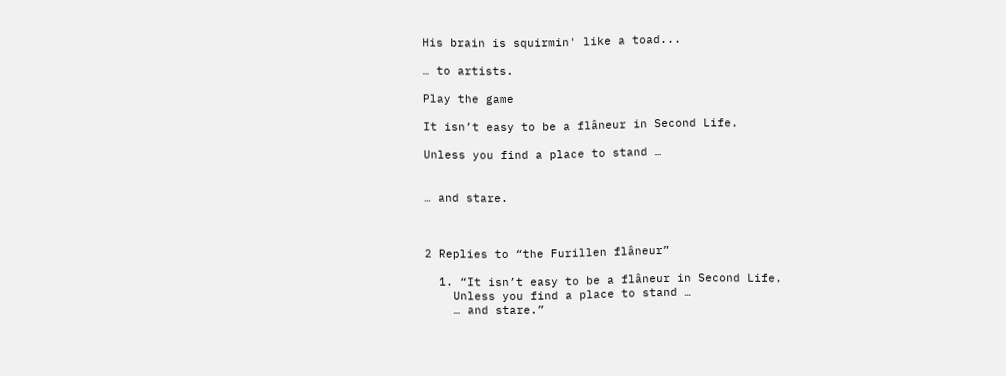His brain is squirmin' like a toad...

… to artists.

Play the game

It isn’t easy to be a flâneur in Second Life.

Unless you find a place to stand …


… and stare.



2 Replies to “the Furillen flâneur”

  1. “It isn’t easy to be a flâneur in Second Life.
    Unless you find a place to stand …
    … and stare.”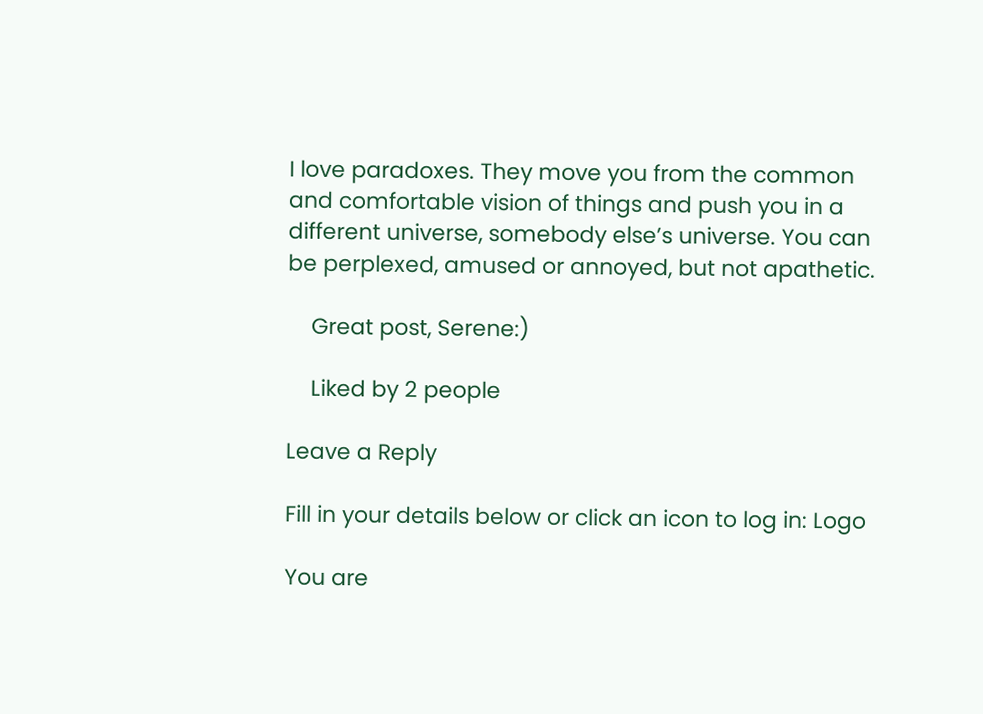I love paradoxes. They move you from the common and comfortable vision of things and push you in a different universe, somebody else’s universe. You can be perplexed, amused or annoyed, but not apathetic.

    Great post, Serene:)

    Liked by 2 people

Leave a Reply

Fill in your details below or click an icon to log in: Logo

You are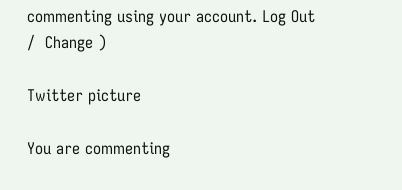commenting using your account. Log Out /  Change )

Twitter picture

You are commenting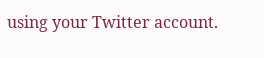using your Twitter account.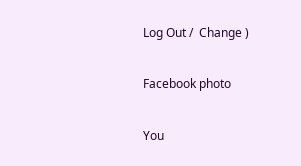Log Out /  Change )

Facebook photo

You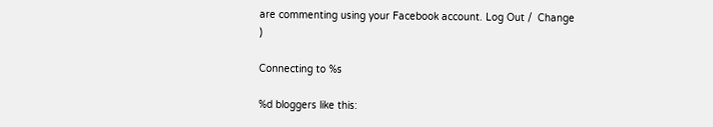are commenting using your Facebook account. Log Out /  Change )

Connecting to %s

%d bloggers like this: